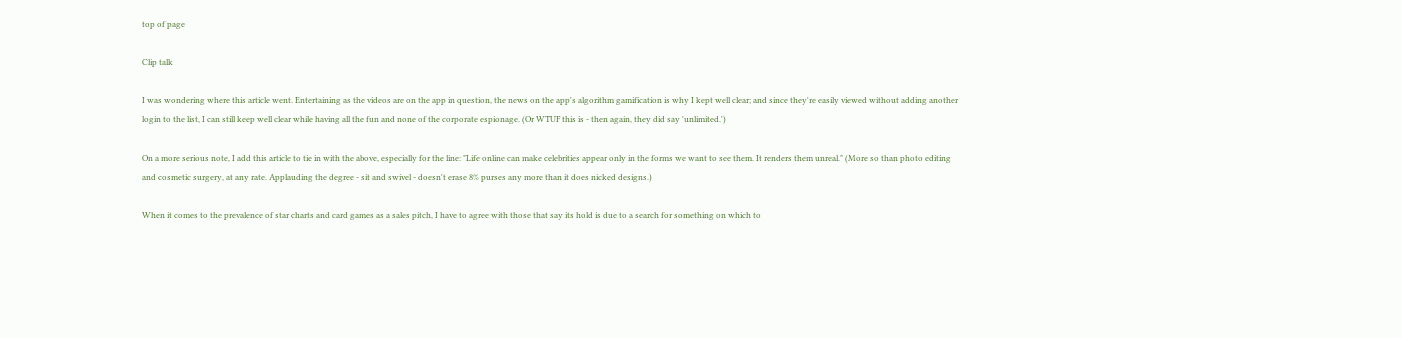top of page

Clip talk

I was wondering where this article went. Entertaining as the videos are on the app in question, the news on the app's algorithm gamification is why I kept well clear; and since they're easily viewed without adding another login to the list, I can still keep well clear while having all the fun and none of the corporate espionage. (Or WTUF this is - then again, they did say 'unlimited.')

On a more serious note, I add this article to tie in with the above, especially for the line: "Life online can make celebrities appear only in the forms we want to see them. It renders them unreal." (More so than photo editing and cosmetic surgery, at any rate. Applauding the degree - sit and swivel - doesn't erase 8% purses any more than it does nicked designs.)

When it comes to the prevalence of star charts and card games as a sales pitch, I have to agree with those that say its hold is due to a search for something on which to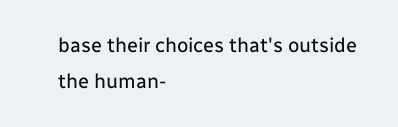base their choices that's outside the human-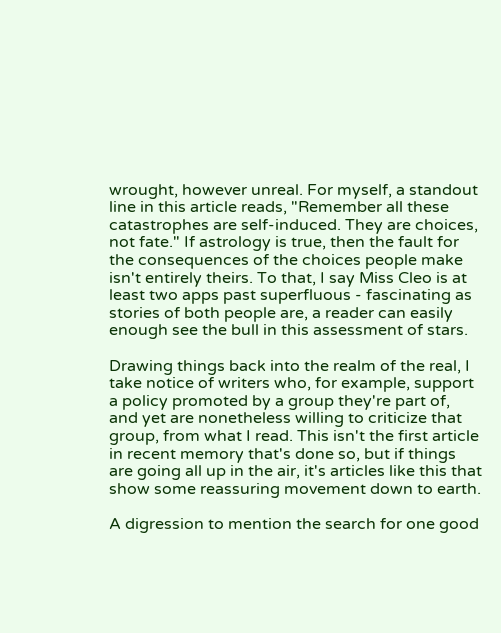wrought, however unreal. For myself, a standout line in this article reads, "Remember all these catastrophes are self-induced. They are choices, not fate." If astrology is true, then the fault for the consequences of the choices people make isn't entirely theirs. To that, I say Miss Cleo is at least two apps past superfluous - fascinating as stories of both people are, a reader can easily enough see the bull in this assessment of stars.

Drawing things back into the realm of the real, I take notice of writers who, for example, support a policy promoted by a group they're part of, and yet are nonetheless willing to criticize that group, from what I read. This isn't the first article in recent memory that's done so, but if things are going all up in the air, it's articles like this that show some reassuring movement down to earth.

A digression to mention the search for one good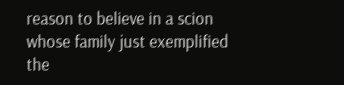reason to believe in a scion whose family just exemplified the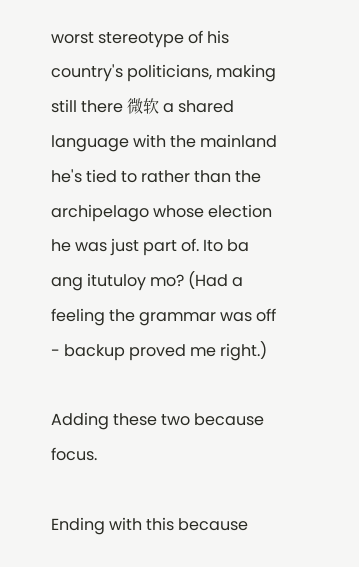worst stereotype of his country's politicians, making still there 微软 a shared language with the mainland he's tied to rather than the archipelago whose election he was just part of. Ito ba ang itutuloy mo? (Had a feeling the grammar was off - backup proved me right.)

Adding these two because focus.

Ending with this because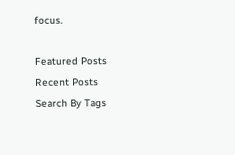focus.

Featured Posts
Recent Posts
Search By Tags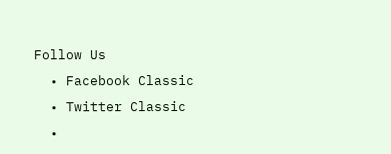Follow Us
  • Facebook Classic
  • Twitter Classic
  •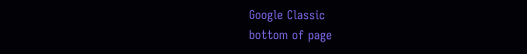Google Classic
bottom of page